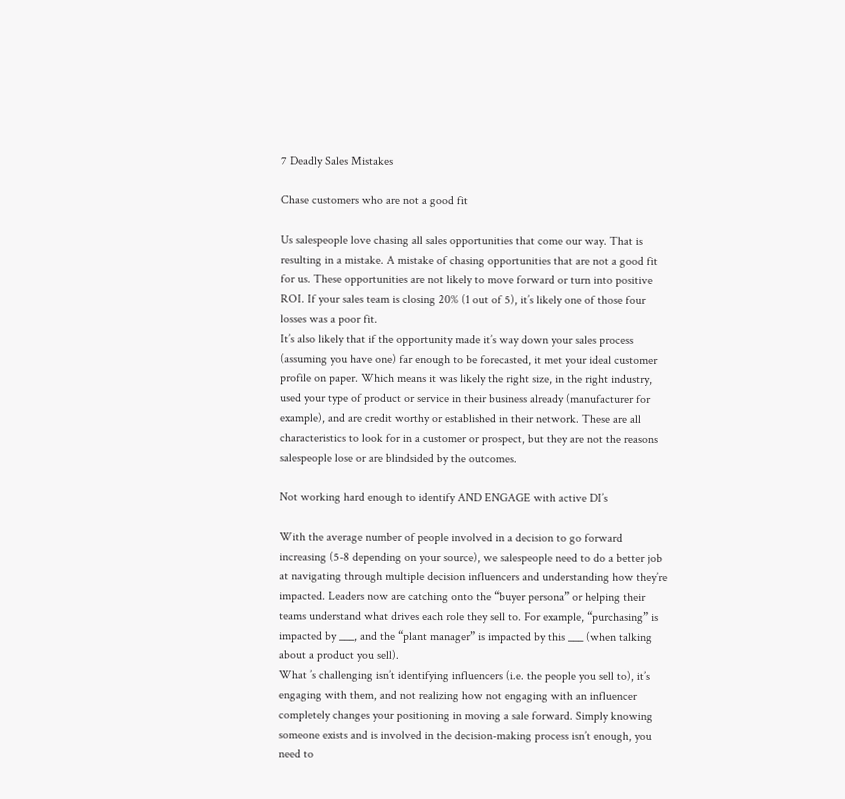7 Deadly Sales Mistakes

Chase customers who are not a good fit

Us salespeople love chasing all sales opportunities that come our way. That is resulting in a mistake. A mistake of chasing opportunities that are not a good fit for us. These opportunities are not likely to move forward or turn into positive ROI. If your sales team is closing 20% (1 out of 5), it’s likely one of those four losses was a poor fit.
It’s also likely that if the opportunity made it’s way down your sales process (assuming you have one) far enough to be forecasted, it met your ideal customer profile on paper. Which means it was likely the right size, in the right industry, used your type of product or service in their business already (manufacturer for example), and are credit worthy or established in their network. These are all characteristics to look for in a customer or prospect, but they are not the reasons salespeople lose or are blindsided by the outcomes.

Not working hard enough to identify AND ENGAGE with active DI’s

With the average number of people involved in a decision to go forward increasing (5-8 depending on your source), we salespeople need to do a better job at navigating through multiple decision influencers and understanding how they’re impacted. Leaders now are catching onto the “buyer persona” or helping their teams understand what drives each role they sell to. For example, “purchasing” is impacted by ___, and the “plant manager” is impacted by this ___ (when talking about a product you sell).
What ’s challenging isn’t identifying influencers (i.e. the people you sell to), it’s engaging with them, and not realizing how not engaging with an influencer completely changes your positioning in moving a sale forward. Simply knowing someone exists and is involved in the decision-making process isn’t enough, you need to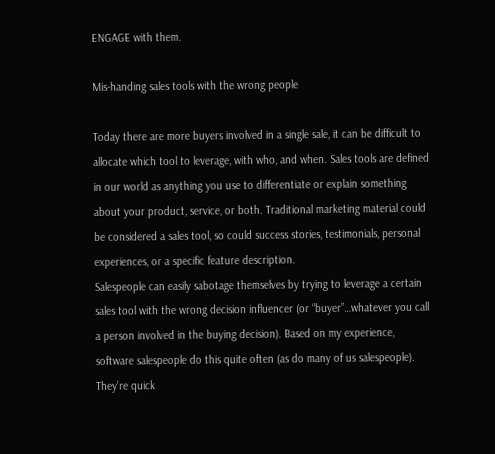ENGAGE with them.

Mis-handing sales tools with the wrong people

Today there are more buyers involved in a single sale, it can be difficult to allocate which tool to leverage, with who, and when. Sales tools are defined in our world as anything you use to differentiate or explain something about your product, service, or both. Traditional marketing material could be considered a sales tool, so could success stories, testimonials, personal experiences, or a specific feature description.
Salespeople can easily sabotage themselves by trying to leverage a certain sales tool with the wrong decision influencer (or “buyer”…whatever you call a person involved in the buying decision). Based on my experience, software salespeople do this quite often (as do many of us salespeople). They’re quick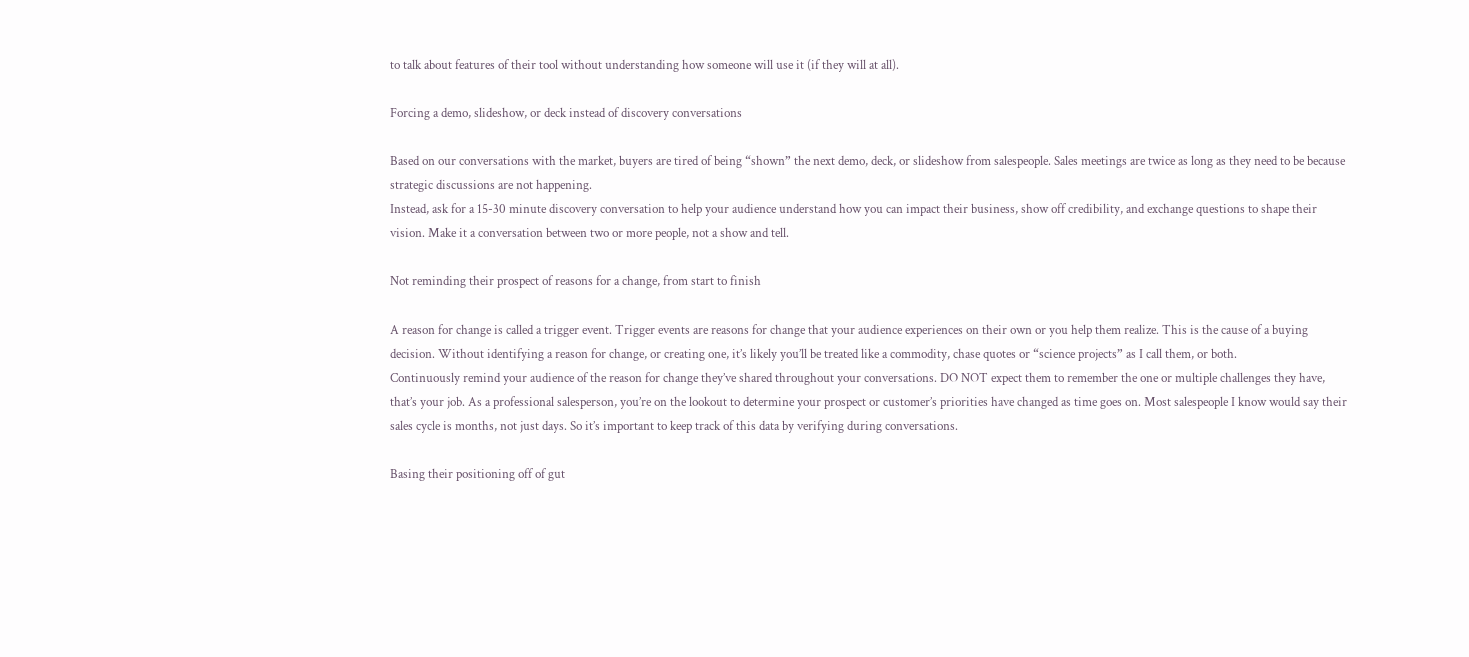to talk about features of their tool without understanding how someone will use it (if they will at all).

Forcing a demo, slideshow, or deck instead of discovery conversations

Based on our conversations with the market, buyers are tired of being “shown” the next demo, deck, or slideshow from salespeople. Sales meetings are twice as long as they need to be because strategic discussions are not happening.
Instead, ask for a 15-30 minute discovery conversation to help your audience understand how you can impact their business, show off credibility, and exchange questions to shape their vision. Make it a conversation between two or more people, not a show and tell.

Not reminding their prospect of reasons for a change, from start to finish

A reason for change is called a trigger event. Trigger events are reasons for change that your audience experiences on their own or you help them realize. This is the cause of a buying decision. Without identifying a reason for change, or creating one, it’s likely you’ll be treated like a commodity, chase quotes or “science projects” as I call them, or both.
Continuously remind your audience of the reason for change they’ve shared throughout your conversations. DO NOT expect them to remember the one or multiple challenges they have, that’s your job. As a professional salesperson, you’re on the lookout to determine your prospect or customer’s priorities have changed as time goes on. Most salespeople I know would say their sales cycle is months, not just days. So it’s important to keep track of this data by verifying during conversations.

Basing their positioning off of gut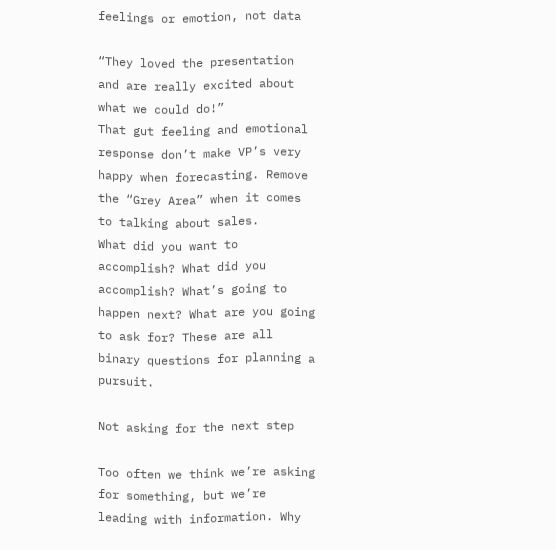feelings or emotion, not data

“They loved the presentation and are really excited about what we could do!”
That gut feeling and emotional response don’t make VP’s very happy when forecasting. Remove the “Grey Area” when it comes to talking about sales.
What did you want to accomplish? What did you accomplish? What’s going to happen next? What are you going to ask for? These are all binary questions for planning a pursuit.

Not asking for the next step

Too often we think we’re asking for something, but we’re leading with information. Why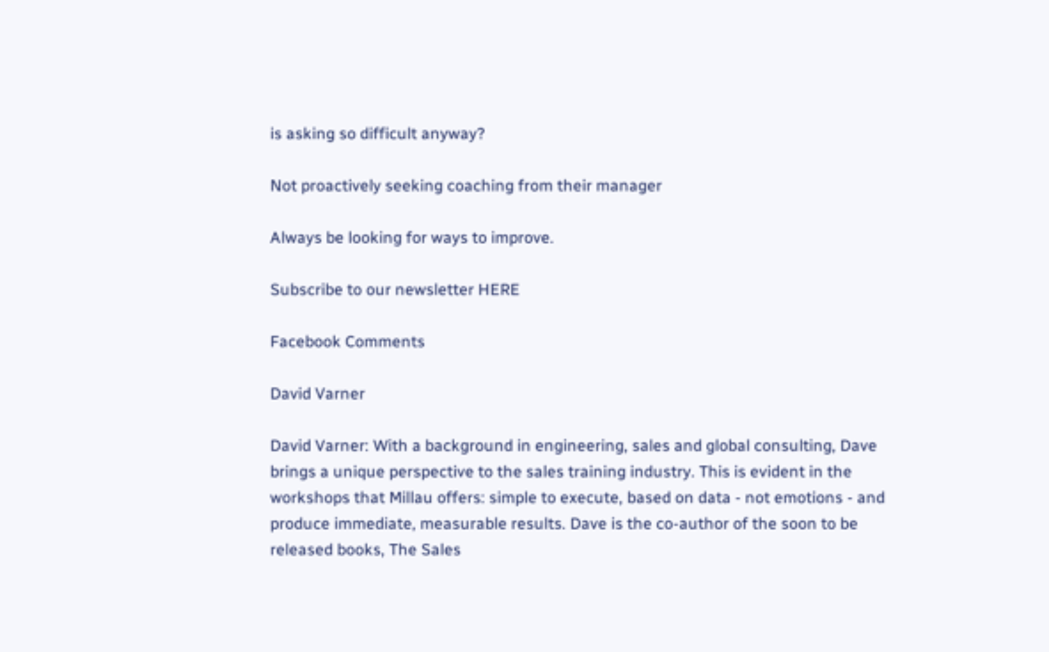is asking so difficult anyway?

Not proactively seeking coaching from their manager

Always be looking for ways to improve.

Subscribe to our newsletter HERE

Facebook Comments

David Varner

David Varner: With a background in engineering, sales and global consulting, Dave brings a unique perspective to the sales training industry. This is evident in the workshops that Millau offers: simple to execute, based on data - not emotions - and produce immediate, measurable results. Dave is the co-author of the soon to be released books, The Sales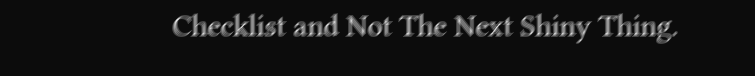Checklist and Not The Next Shiny Thing.